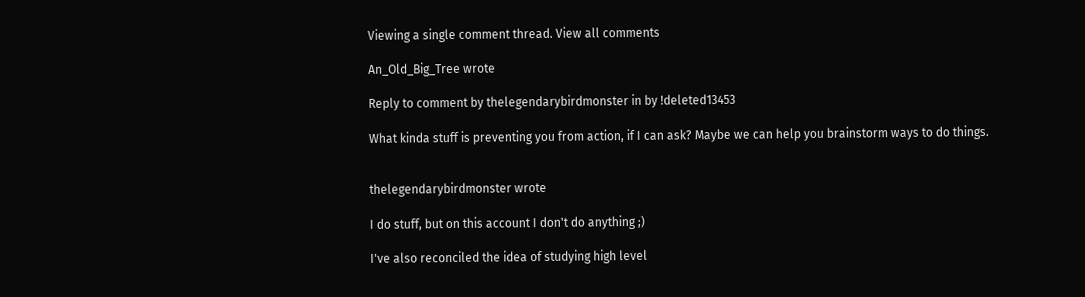Viewing a single comment thread. View all comments

An_Old_Big_Tree wrote

Reply to comment by thelegendarybirdmonster in by !deleted13453

What kinda stuff is preventing you from action, if I can ask? Maybe we can help you brainstorm ways to do things.


thelegendarybirdmonster wrote

I do stuff, but on this account I don't do anything ;)

I've also reconciled the idea of studying high level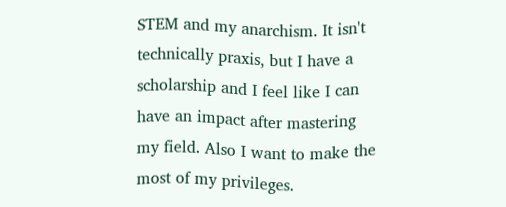STEM and my anarchism. It isn't technically praxis, but I have a scholarship and I feel like I can have an impact after mastering my field. Also I want to make the most of my privileges.